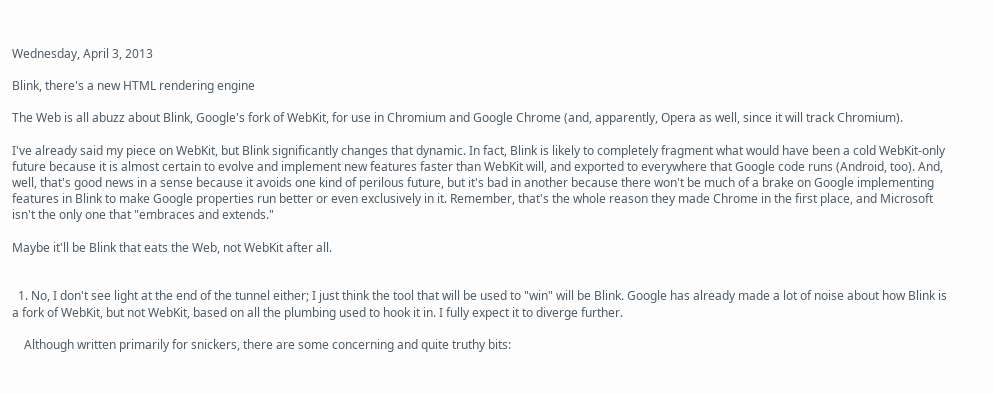Wednesday, April 3, 2013

Blink, there's a new HTML rendering engine

The Web is all abuzz about Blink, Google's fork of WebKit, for use in Chromium and Google Chrome (and, apparently, Opera as well, since it will track Chromium).

I've already said my piece on WebKit, but Blink significantly changes that dynamic. In fact, Blink is likely to completely fragment what would have been a cold WebKit-only future because it is almost certain to evolve and implement new features faster than WebKit will, and exported to everywhere that Google code runs (Android, too). And, well, that's good news in a sense because it avoids one kind of perilous future, but it's bad in another because there won't be much of a brake on Google implementing features in Blink to make Google properties run better or even exclusively in it. Remember, that's the whole reason they made Chrome in the first place, and Microsoft isn't the only one that "embraces and extends."

Maybe it'll be Blink that eats the Web, not WebKit after all.


  1. No, I don't see light at the end of the tunnel either; I just think the tool that will be used to "win" will be Blink. Google has already made a lot of noise about how Blink is a fork of WebKit, but not WebKit, based on all the plumbing used to hook it in. I fully expect it to diverge further.

    Although written primarily for snickers, there are some concerning and quite truthy bits: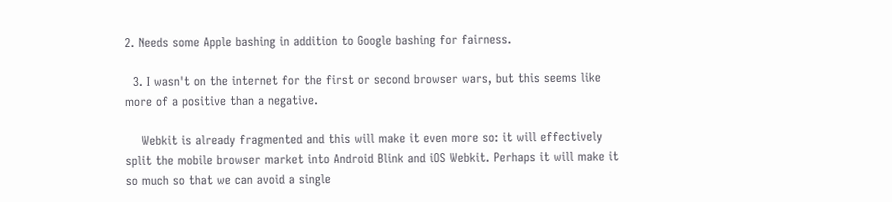2. Needs some Apple bashing in addition to Google bashing for fairness.

  3. I wasn't on the internet for the first or second browser wars, but this seems like more of a positive than a negative.

    Webkit is already fragmented and this will make it even more so: it will effectively split the mobile browser market into Android Blink and iOS Webkit. Perhaps it will make it so much so that we can avoid a single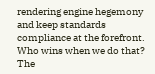rendering engine hegemony and keep standards compliance at the forefront. Who wins when we do that? The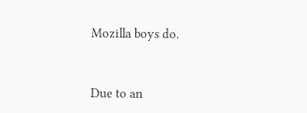Mozilla boys do.


Due to an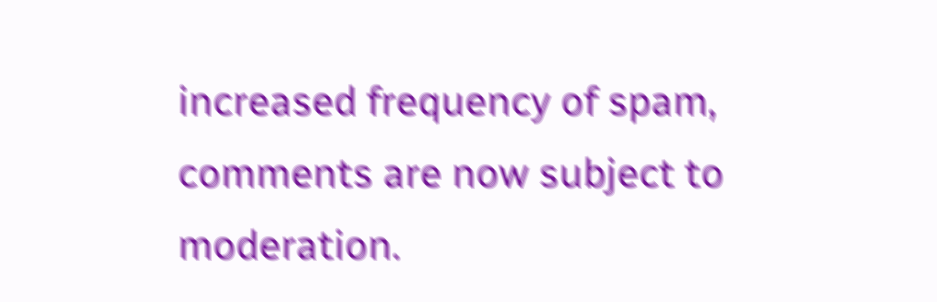increased frequency of spam, comments are now subject to moderation.